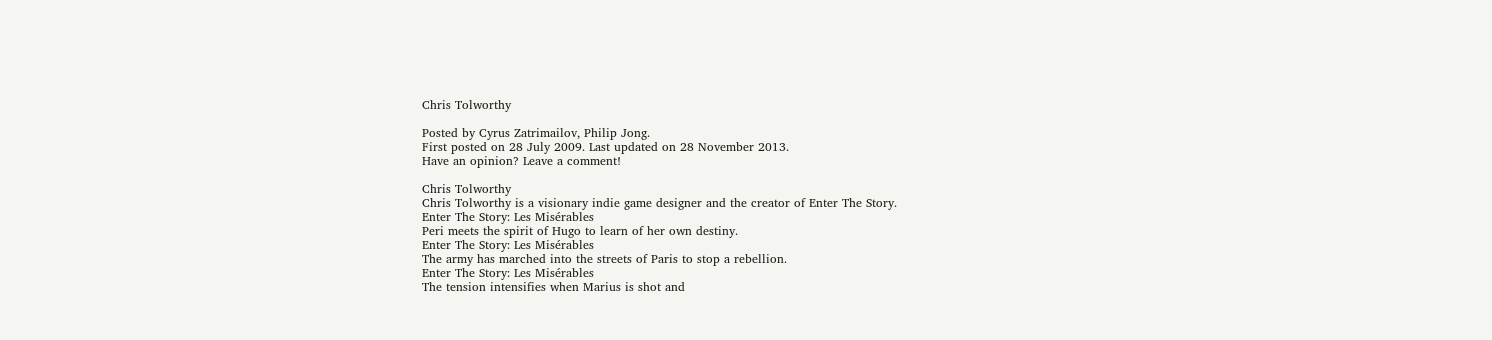Chris Tolworthy

Posted by Cyrus Zatrimailov, Philip Jong.
First posted on 28 July 2009. Last updated on 28 November 2013.
Have an opinion? Leave a comment!

Chris Tolworthy
Chris Tolworthy is a visionary indie game designer and the creator of Enter The Story.
Enter The Story: Les Misérables
Peri meets the spirit of Hugo to learn of her own destiny.
Enter The Story: Les Misérables
The army has marched into the streets of Paris to stop a rebellion.
Enter The Story: Les Misérables
The tension intensifies when Marius is shot and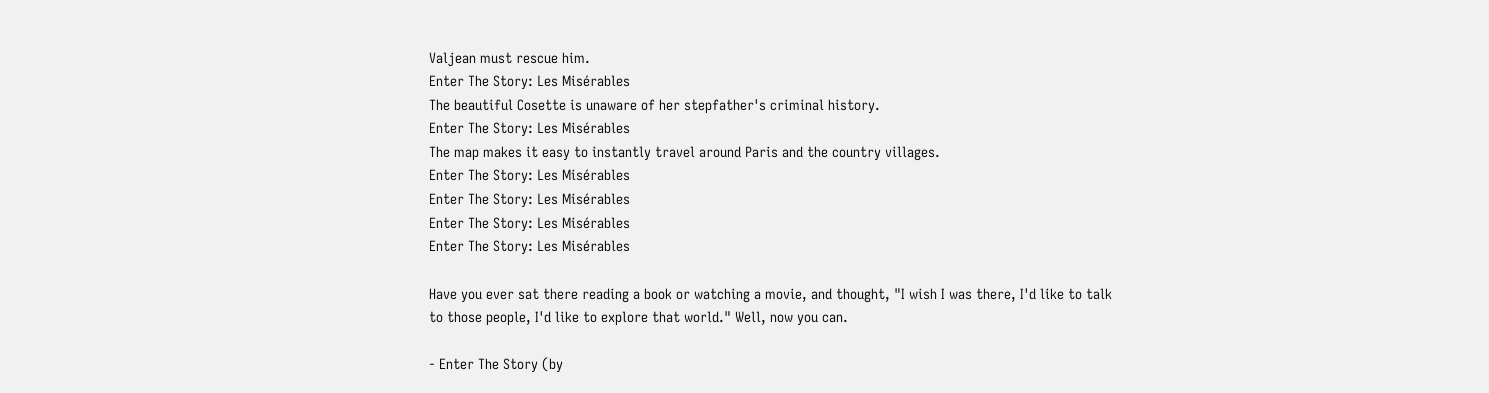Valjean must rescue him.
Enter The Story: Les Misérables
The beautiful Cosette is unaware of her stepfather's criminal history.
Enter The Story: Les Misérables
The map makes it easy to instantly travel around Paris and the country villages.
Enter The Story: Les Misérables
Enter The Story: Les Misérables
Enter The Story: Les Misérables
Enter The Story: Les Misérables

Have you ever sat there reading a book or watching a movie, and thought, "I wish I was there, I'd like to talk to those people, I'd like to explore that world." Well, now you can.

- Enter The Story (by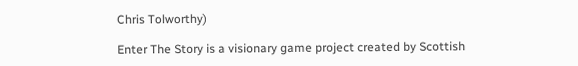Chris Tolworthy)

Enter The Story is a visionary game project created by Scottish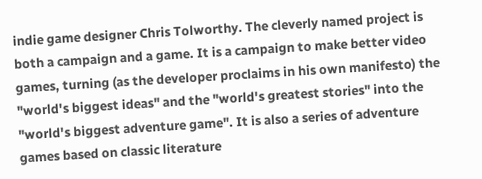indie game designer Chris Tolworthy. The cleverly named project is both a campaign and a game. It is a campaign to make better video games, turning (as the developer proclaims in his own manifesto) the "world's biggest ideas" and the "world's greatest stories" into the "world's biggest adventure game". It is also a series of adventure games based on classic literature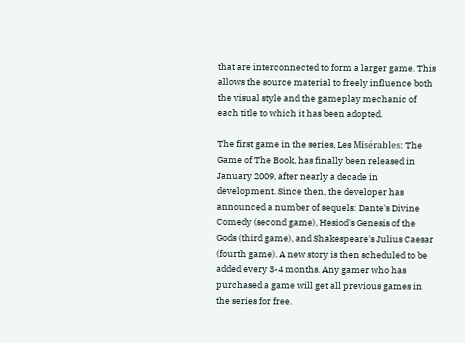that are interconnected to form a larger game. This allows the source material to freely influence both the visual style and the gameplay mechanic of each title to which it has been adopted.

The first game in the series, Les Misérables: The Game of The Book, has finally been released in January 2009, after nearly a decade in development. Since then, the developer has announced a number of sequels: Dante's Divine Comedy (second game), Hesiod's Genesis of the Gods (third game), and Shakespeare's Julius Caesar (fourth game). A new story is then scheduled to be added every 3-4 months. Any gamer who has purchased a game will get all previous games in the series for free.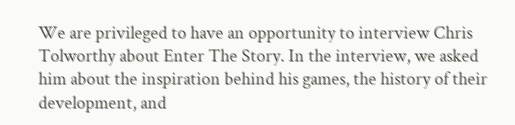We are privileged to have an opportunity to interview Chris Tolworthy about Enter The Story. In the interview, we asked him about the inspiration behind his games, the history of their development, and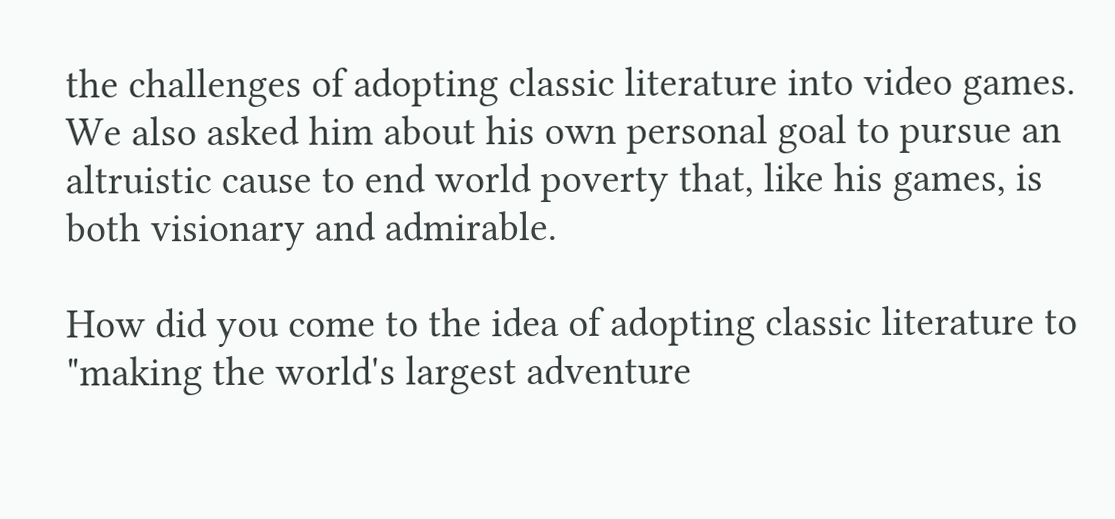the challenges of adopting classic literature into video games. We also asked him about his own personal goal to pursue an altruistic cause to end world poverty that, like his games, is both visionary and admirable.

How did you come to the idea of adopting classic literature to "making the world's largest adventure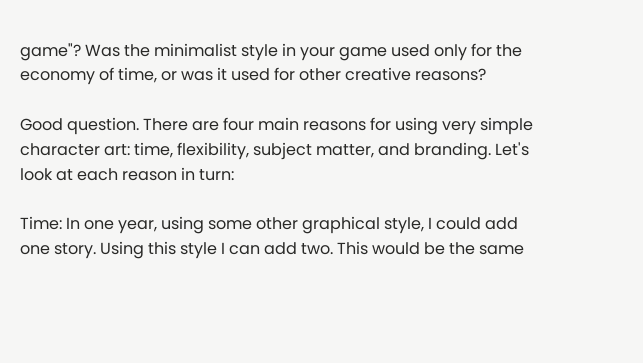game"? Was the minimalist style in your game used only for the economy of time, or was it used for other creative reasons?

Good question. There are four main reasons for using very simple character art: time, flexibility, subject matter, and branding. Let's look at each reason in turn:

Time: In one year, using some other graphical style, I could add one story. Using this style I can add two. This would be the same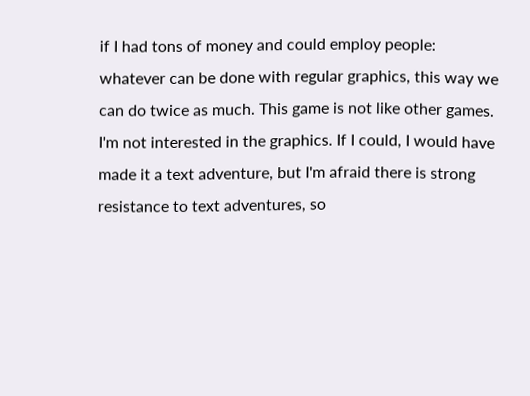if I had tons of money and could employ people: whatever can be done with regular graphics, this way we can do twice as much. This game is not like other games. I'm not interested in the graphics. If I could, I would have made it a text adventure, but I'm afraid there is strong resistance to text adventures, so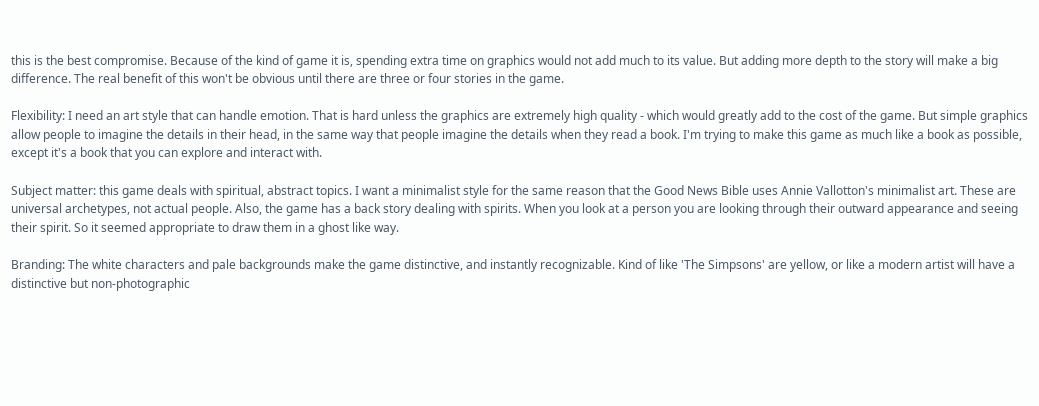this is the best compromise. Because of the kind of game it is, spending extra time on graphics would not add much to its value. But adding more depth to the story will make a big difference. The real benefit of this won't be obvious until there are three or four stories in the game.

Flexibility: I need an art style that can handle emotion. That is hard unless the graphics are extremely high quality - which would greatly add to the cost of the game. But simple graphics allow people to imagine the details in their head, in the same way that people imagine the details when they read a book. I'm trying to make this game as much like a book as possible, except it's a book that you can explore and interact with.

Subject matter: this game deals with spiritual, abstract topics. I want a minimalist style for the same reason that the Good News Bible uses Annie Vallotton's minimalist art. These are universal archetypes, not actual people. Also, the game has a back story dealing with spirits. When you look at a person you are looking through their outward appearance and seeing their spirit. So it seemed appropriate to draw them in a ghost like way.

Branding: The white characters and pale backgrounds make the game distinctive, and instantly recognizable. Kind of like 'The Simpsons' are yellow, or like a modern artist will have a distinctive but non-photographic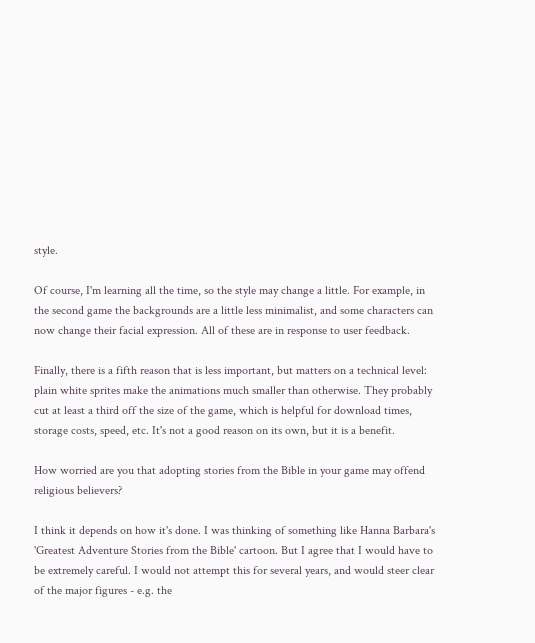style.

Of course, I'm learning all the time, so the style may change a little. For example, in the second game the backgrounds are a little less minimalist, and some characters can now change their facial expression. All of these are in response to user feedback.

Finally, there is a fifth reason that is less important, but matters on a technical level: plain white sprites make the animations much smaller than otherwise. They probably cut at least a third off the size of the game, which is helpful for download times, storage costs, speed, etc. It's not a good reason on its own, but it is a benefit.

How worried are you that adopting stories from the Bible in your game may offend religious believers?

I think it depends on how it's done. I was thinking of something like Hanna Barbara's 'Greatest Adventure Stories from the Bible' cartoon. But I agree that I would have to be extremely careful. I would not attempt this for several years, and would steer clear of the major figures - e.g. the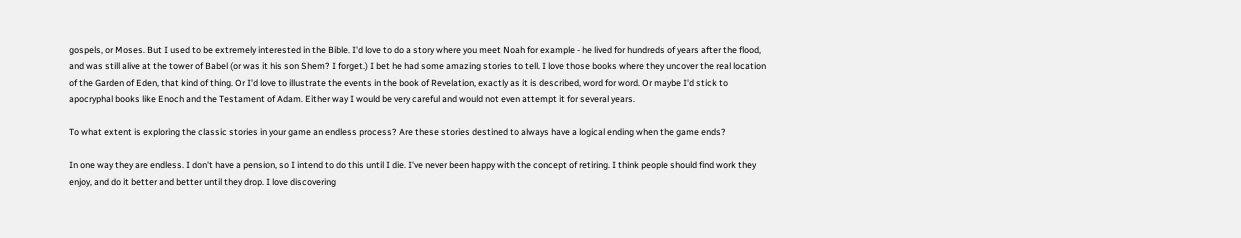gospels, or Moses. But I used to be extremely interested in the Bible. I'd love to do a story where you meet Noah for example - he lived for hundreds of years after the flood, and was still alive at the tower of Babel (or was it his son Shem? I forget.) I bet he had some amazing stories to tell. I love those books where they uncover the real location of the Garden of Eden, that kind of thing. Or I'd love to illustrate the events in the book of Revelation, exactly as it is described, word for word. Or maybe I'd stick to apocryphal books like Enoch and the Testament of Adam. Either way I would be very careful and would not even attempt it for several years.

To what extent is exploring the classic stories in your game an endless process? Are these stories destined to always have a logical ending when the game ends?

In one way they are endless. I don't have a pension, so I intend to do this until I die. I've never been happy with the concept of retiring. I think people should find work they enjoy, and do it better and better until they drop. I love discovering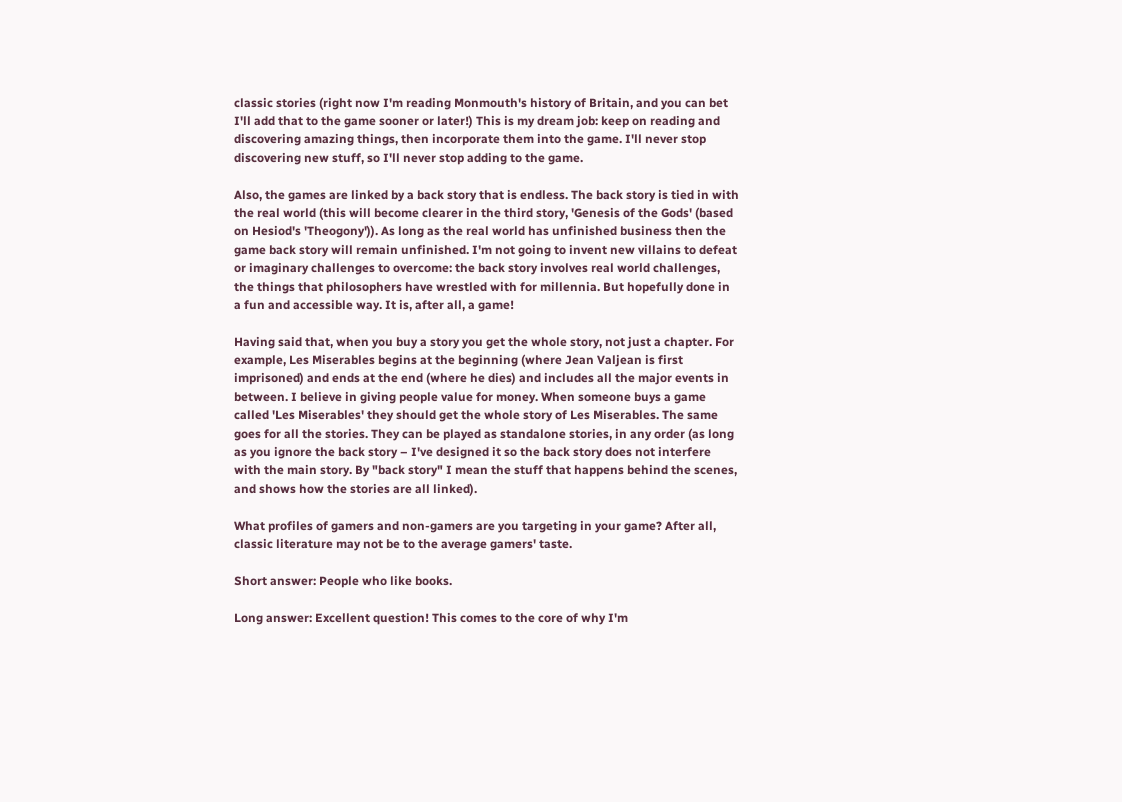classic stories (right now I'm reading Monmouth's history of Britain, and you can bet I'll add that to the game sooner or later!) This is my dream job: keep on reading and discovering amazing things, then incorporate them into the game. I'll never stop discovering new stuff, so I'll never stop adding to the game.

Also, the games are linked by a back story that is endless. The back story is tied in with the real world (this will become clearer in the third story, 'Genesis of the Gods' (based on Hesiod's 'Theogony')). As long as the real world has unfinished business then the game back story will remain unfinished. I'm not going to invent new villains to defeat or imaginary challenges to overcome: the back story involves real world challenges, the things that philosophers have wrestled with for millennia. But hopefully done in a fun and accessible way. It is, after all, a game!

Having said that, when you buy a story you get the whole story, not just a chapter. For example, Les Miserables begins at the beginning (where Jean Valjean is first imprisoned) and ends at the end (where he dies) and includes all the major events in between. I believe in giving people value for money. When someone buys a game called 'Les Miserables' they should get the whole story of Les Miserables. The same goes for all the stories. They can be played as standalone stories, in any order (as long as you ignore the back story – I've designed it so the back story does not interfere with the main story. By "back story" I mean the stuff that happens behind the scenes, and shows how the stories are all linked).

What profiles of gamers and non-gamers are you targeting in your game? After all, classic literature may not be to the average gamers' taste.

Short answer: People who like books.

Long answer: Excellent question! This comes to the core of why I'm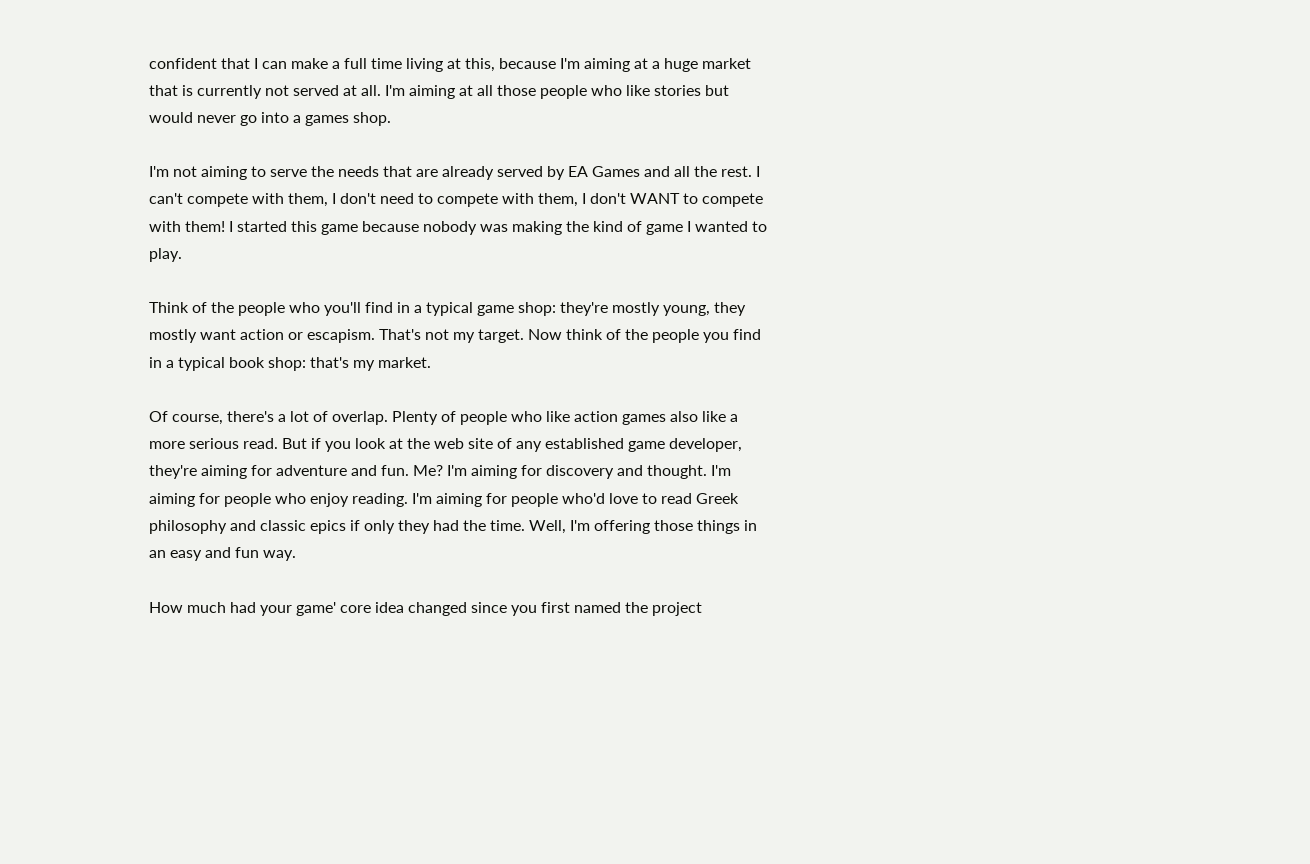confident that I can make a full time living at this, because I'm aiming at a huge market that is currently not served at all. I'm aiming at all those people who like stories but would never go into a games shop.

I'm not aiming to serve the needs that are already served by EA Games and all the rest. I can't compete with them, I don't need to compete with them, I don't WANT to compete with them! I started this game because nobody was making the kind of game I wanted to play.

Think of the people who you'll find in a typical game shop: they're mostly young, they mostly want action or escapism. That's not my target. Now think of the people you find in a typical book shop: that's my market.

Of course, there's a lot of overlap. Plenty of people who like action games also like a more serious read. But if you look at the web site of any established game developer, they're aiming for adventure and fun. Me? I'm aiming for discovery and thought. I'm aiming for people who enjoy reading. I'm aiming for people who'd love to read Greek philosophy and classic epics if only they had the time. Well, I'm offering those things in an easy and fun way.

How much had your game' core idea changed since you first named the project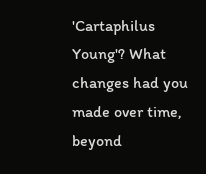'Cartaphilus Young'? What changes had you made over time, beyond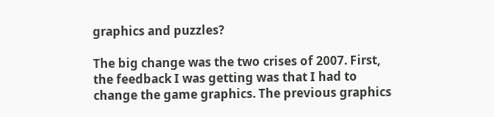graphics and puzzles?

The big change was the two crises of 2007. First, the feedback I was getting was that I had to change the game graphics. The previous graphics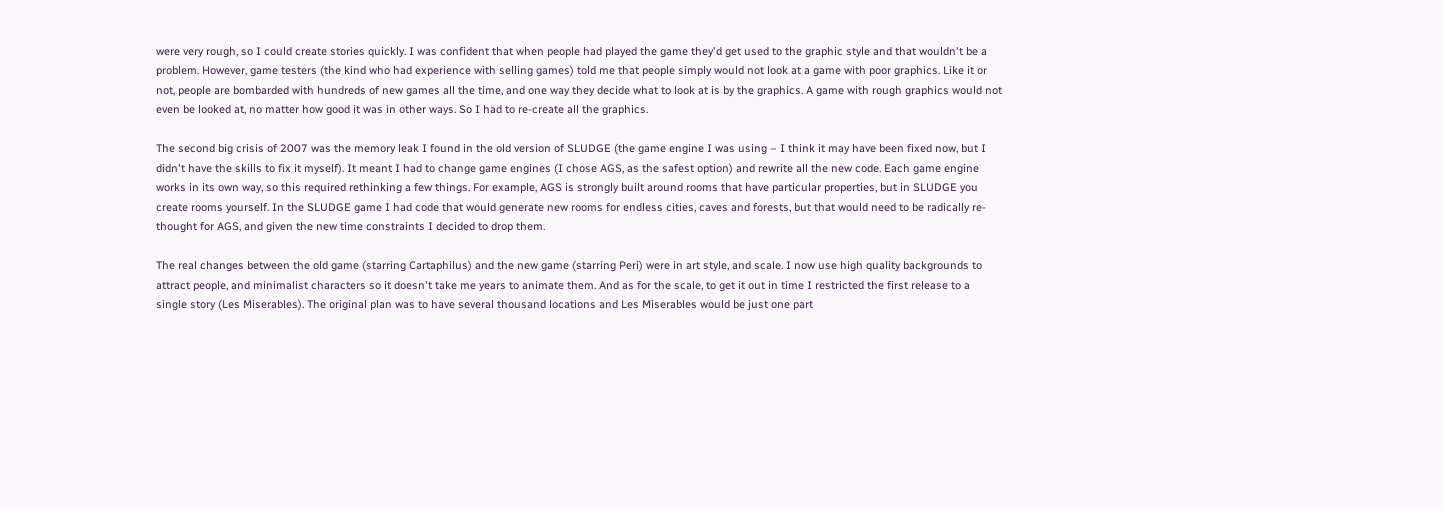were very rough, so I could create stories quickly. I was confident that when people had played the game they'd get used to the graphic style and that wouldn't be a problem. However, game testers (the kind who had experience with selling games) told me that people simply would not look at a game with poor graphics. Like it or not, people are bombarded with hundreds of new games all the time, and one way they decide what to look at is by the graphics. A game with rough graphics would not even be looked at, no matter how good it was in other ways. So I had to re-create all the graphics.

The second big crisis of 2007 was the memory leak I found in the old version of SLUDGE (the game engine I was using – I think it may have been fixed now, but I didn't have the skills to fix it myself). It meant I had to change game engines (I chose AGS, as the safest option) and rewrite all the new code. Each game engine works in its own way, so this required rethinking a few things. For example, AGS is strongly built around rooms that have particular properties, but in SLUDGE you create rooms yourself. In the SLUDGE game I had code that would generate new rooms for endless cities, caves and forests, but that would need to be radically re-thought for AGS, and given the new time constraints I decided to drop them.

The real changes between the old game (starring Cartaphilus) and the new game (starring Peri) were in art style, and scale. I now use high quality backgrounds to attract people, and minimalist characters so it doesn't take me years to animate them. And as for the scale, to get it out in time I restricted the first release to a single story (Les Miserables). The original plan was to have several thousand locations and Les Miserables would be just one part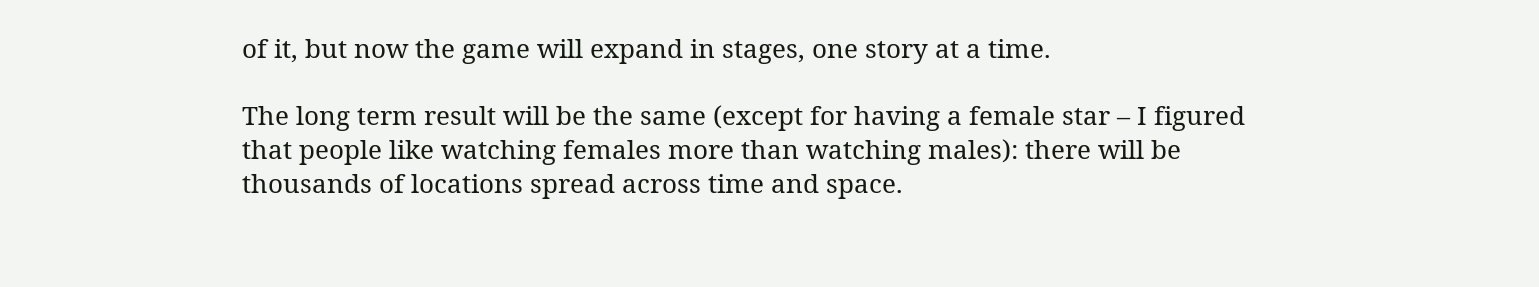of it, but now the game will expand in stages, one story at a time.

The long term result will be the same (except for having a female star – I figured that people like watching females more than watching males): there will be thousands of locations spread across time and space.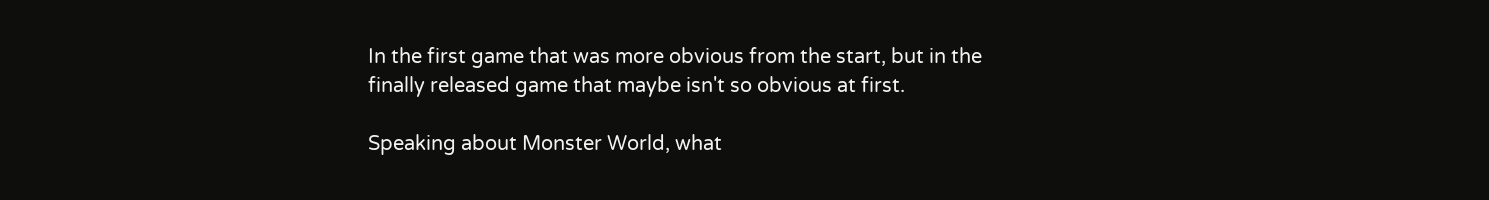In the first game that was more obvious from the start, but in the finally released game that maybe isn't so obvious at first.

Speaking about Monster World, what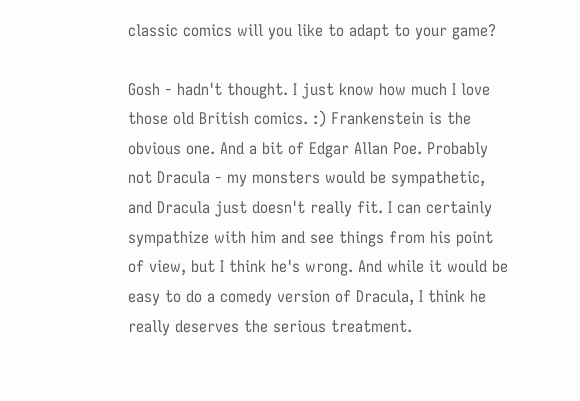classic comics will you like to adapt to your game?

Gosh - hadn't thought. I just know how much I love those old British comics. :) Frankenstein is the obvious one. And a bit of Edgar Allan Poe. Probably not Dracula - my monsters would be sympathetic, and Dracula just doesn't really fit. I can certainly sympathize with him and see things from his point of view, but I think he's wrong. And while it would be easy to do a comedy version of Dracula, I think he really deserves the serious treatment.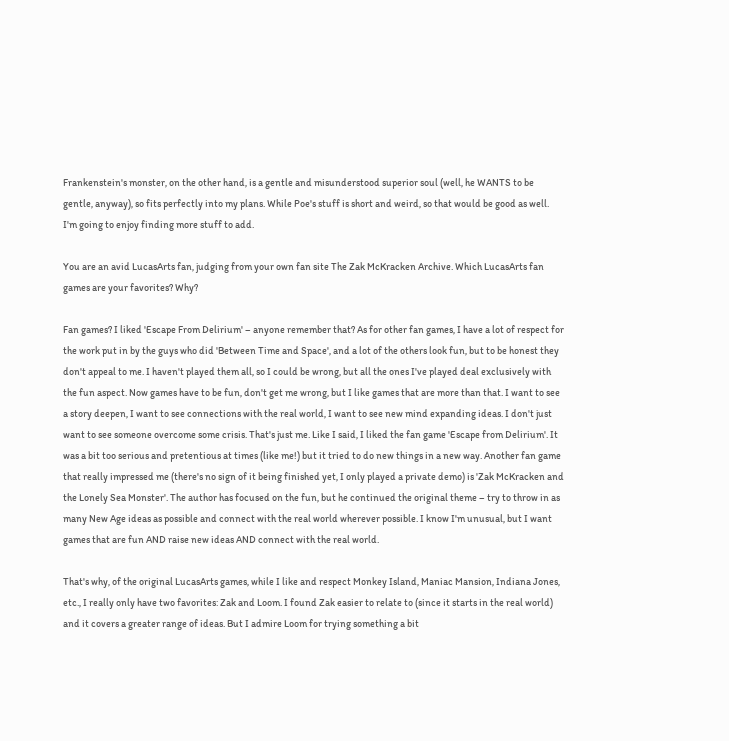Frankenstein's monster, on the other hand, is a gentle and misunderstood superior soul (well, he WANTS to be gentle, anyway), so fits perfectly into my plans. While Poe's stuff is short and weird, so that would be good as well. I'm going to enjoy finding more stuff to add.

You are an avid LucasArts fan, judging from your own fan site The Zak McKracken Archive. Which LucasArts fan games are your favorites? Why?

Fan games? I liked 'Escape From Delirium' – anyone remember that? As for other fan games, I have a lot of respect for the work put in by the guys who did 'Between Time and Space', and a lot of the others look fun, but to be honest they don't appeal to me. I haven't played them all, so I could be wrong, but all the ones I've played deal exclusively with the fun aspect. Now games have to be fun, don't get me wrong, but I like games that are more than that. I want to see a story deepen, I want to see connections with the real world, I want to see new mind expanding ideas. I don't just want to see someone overcome some crisis. That's just me. Like I said, I liked the fan game 'Escape from Delirium'. It was a bit too serious and pretentious at times (like me!) but it tried to do new things in a new way. Another fan game that really impressed me (there's no sign of it being finished yet, I only played a private demo) is 'Zak McKracken and the Lonely Sea Monster'. The author has focused on the fun, but he continued the original theme – try to throw in as many New Age ideas as possible and connect with the real world wherever possible. I know I'm unusual, but I want games that are fun AND raise new ideas AND connect with the real world.

That's why, of the original LucasArts games, while I like and respect Monkey Island, Maniac Mansion, Indiana Jones, etc., I really only have two favorites: Zak and Loom. I found Zak easier to relate to (since it starts in the real world) and it covers a greater range of ideas. But I admire Loom for trying something a bit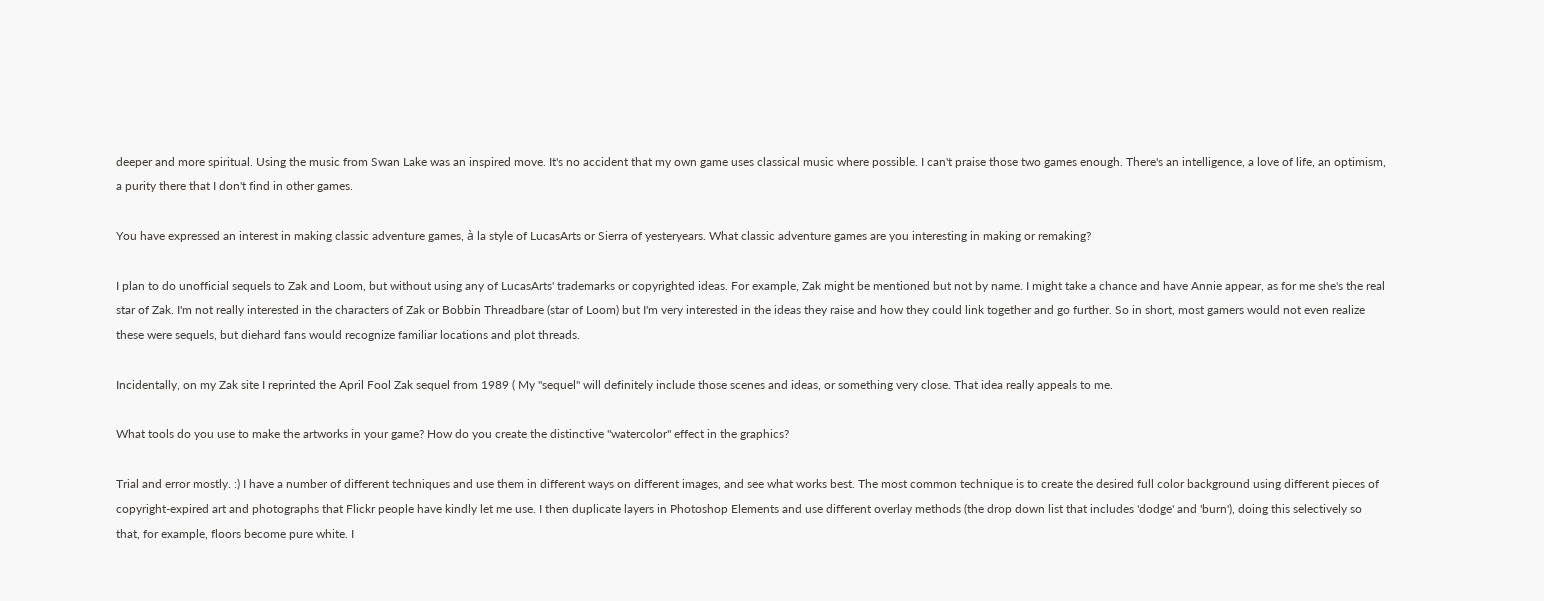deeper and more spiritual. Using the music from Swan Lake was an inspired move. It's no accident that my own game uses classical music where possible. I can't praise those two games enough. There's an intelligence, a love of life, an optimism, a purity there that I don't find in other games.

You have expressed an interest in making classic adventure games, à la style of LucasArts or Sierra of yesteryears. What classic adventure games are you interesting in making or remaking?

I plan to do unofficial sequels to Zak and Loom, but without using any of LucasArts' trademarks or copyrighted ideas. For example, Zak might be mentioned but not by name. I might take a chance and have Annie appear, as for me she's the real star of Zak. I'm not really interested in the characters of Zak or Bobbin Threadbare (star of Loom) but I'm very interested in the ideas they raise and how they could link together and go further. So in short, most gamers would not even realize these were sequels, but diehard fans would recognize familiar locations and plot threads.

Incidentally, on my Zak site I reprinted the April Fool Zak sequel from 1989 ( My "sequel" will definitely include those scenes and ideas, or something very close. That idea really appeals to me.

What tools do you use to make the artworks in your game? How do you create the distinctive "watercolor" effect in the graphics?

Trial and error mostly. :) I have a number of different techniques and use them in different ways on different images, and see what works best. The most common technique is to create the desired full color background using different pieces of copyright-expired art and photographs that Flickr people have kindly let me use. I then duplicate layers in Photoshop Elements and use different overlay methods (the drop down list that includes 'dodge' and 'burn'), doing this selectively so that, for example, floors become pure white. I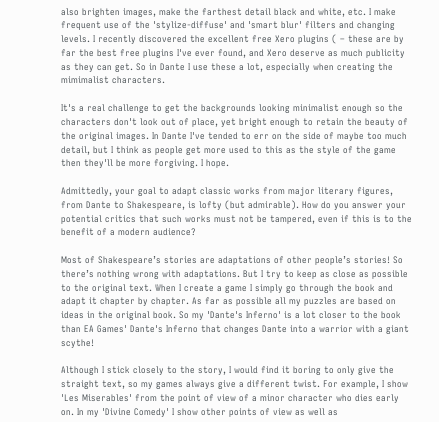also brighten images, make the farthest detail black and white, etc. I make frequent use of the 'stylize-diffuse' and 'smart blur' filters and changing levels. I recently discovered the excellent free Xero plugins ( – these are by far the best free plugins I've ever found, and Xero deserve as much publicity as they can get. So in Dante I use these a lot, especially when creating the mimimalist characters.

It's a real challenge to get the backgrounds looking minimalist enough so the characters don't look out of place, yet bright enough to retain the beauty of the original images. In Dante I've tended to err on the side of maybe too much detail, but I think as people get more used to this as the style of the game then they'll be more forgiving. I hope.

Admittedly, your goal to adapt classic works from major literary figures, from Dante to Shakespeare, is lofty (but admirable). How do you answer your potential critics that such works must not be tampered, even if this is to the benefit of a modern audience?

Most of Shakespeare’s stories are adaptations of other people’s stories! So there’s nothing wrong with adaptations. But I try to keep as close as possible to the original text. When I create a game I simply go through the book and adapt it chapter by chapter. As far as possible all my puzzles are based on ideas in the original book. So my 'Dante's Inferno' is a lot closer to the book than EA Games' Dante's Inferno that changes Dante into a warrior with a giant scythe!

Although I stick closely to the story, I would find it boring to only give the straight text, so my games always give a different twist. For example, I show 'Les Miserables' from the point of view of a minor character who dies early on. In my 'Divine Comedy' I show other points of view as well as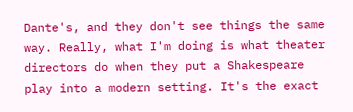Dante's, and they don't see things the same way. Really, what I'm doing is what theater directors do when they put a Shakespeare play into a modern setting. It's the exact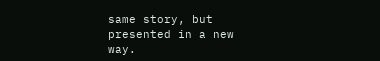same story, but presented in a new way.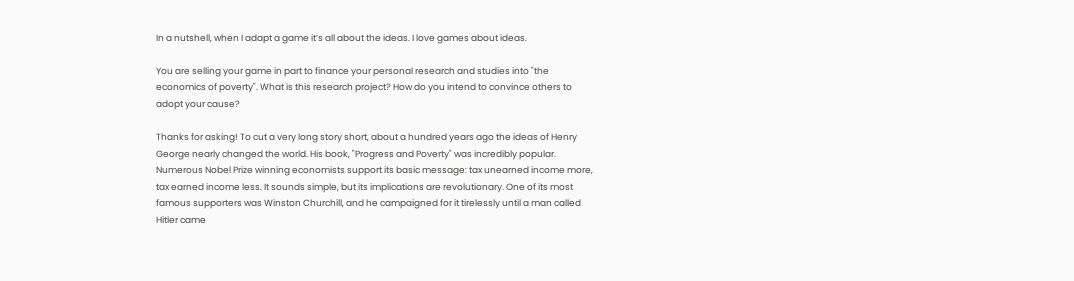In a nutshell, when I adapt a game it’s all about the ideas. I love games about ideas.

You are selling your game in part to finance your personal research and studies into "the economics of poverty". What is this research project? How do you intend to convince others to adopt your cause?

Thanks for asking! To cut a very long story short, about a hundred years ago the ideas of Henry George nearly changed the world. His book, "Progress and Poverty" was incredibly popular. Numerous Nobel Prize winning economists support its basic message: tax unearned income more, tax earned income less. It sounds simple, but its implications are revolutionary. One of its most famous supporters was Winston Churchill, and he campaigned for it tirelessly until a man called Hitler came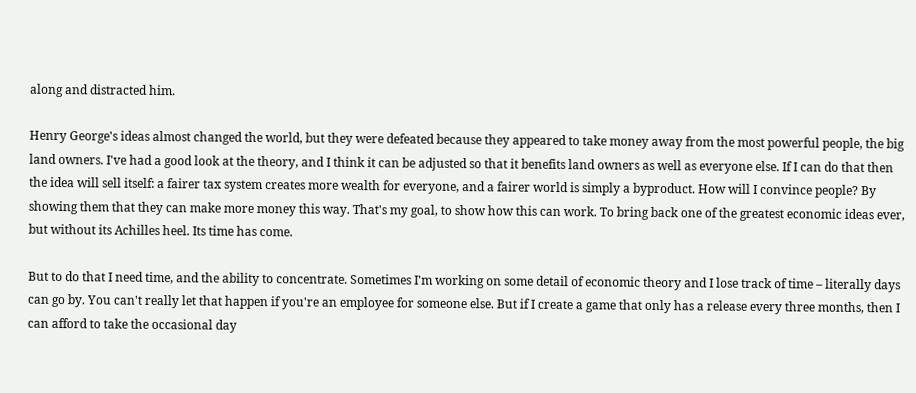along and distracted him.

Henry George's ideas almost changed the world, but they were defeated because they appeared to take money away from the most powerful people, the big land owners. I've had a good look at the theory, and I think it can be adjusted so that it benefits land owners as well as everyone else. If I can do that then the idea will sell itself: a fairer tax system creates more wealth for everyone, and a fairer world is simply a byproduct. How will I convince people? By showing them that they can make more money this way. That's my goal, to show how this can work. To bring back one of the greatest economic ideas ever, but without its Achilles heel. Its time has come.

But to do that I need time, and the ability to concentrate. Sometimes I'm working on some detail of economic theory and I lose track of time – literally days can go by. You can't really let that happen if you're an employee for someone else. But if I create a game that only has a release every three months, then I can afford to take the occasional day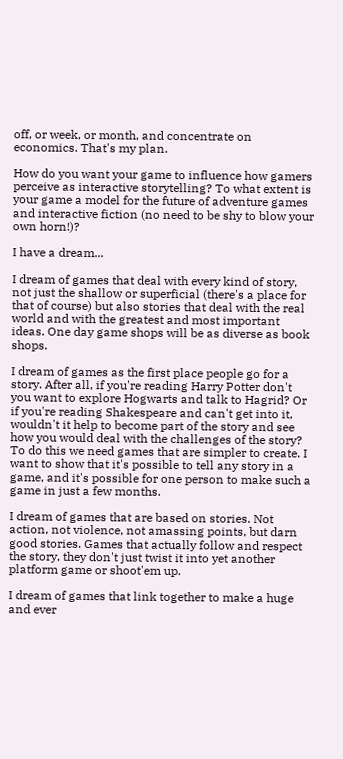off, or week, or month, and concentrate on economics. That's my plan.

How do you want your game to influence how gamers perceive as interactive storytelling? To what extent is your game a model for the future of adventure games and interactive fiction (no need to be shy to blow your own horn!)?

I have a dream...

I dream of games that deal with every kind of story, not just the shallow or superficial (there's a place for that of course) but also stories that deal with the real world and with the greatest and most important ideas. One day game shops will be as diverse as book shops.

I dream of games as the first place people go for a story. After all, if you're reading Harry Potter don't you want to explore Hogwarts and talk to Hagrid? Or if you're reading Shakespeare and can't get into it, wouldn't it help to become part of the story and see how you would deal with the challenges of the story? To do this we need games that are simpler to create. I want to show that it's possible to tell any story in a game, and it's possible for one person to make such a game in just a few months.

I dream of games that are based on stories. Not action, not violence, not amassing points, but darn good stories. Games that actually follow and respect the story, they don't just twist it into yet another platform game or shoot'em up.

I dream of games that link together to make a huge and ever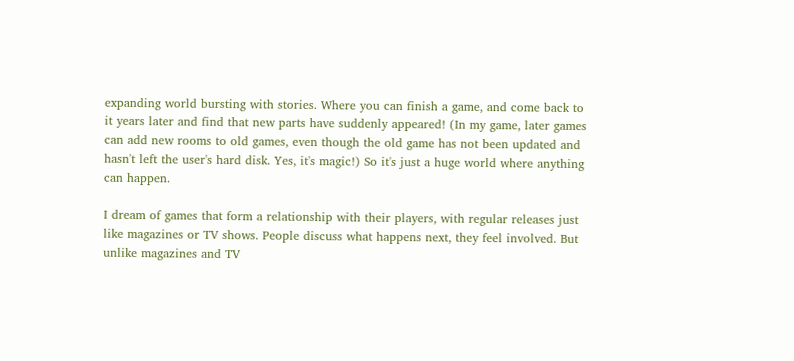expanding world bursting with stories. Where you can finish a game, and come back to it years later and find that new parts have suddenly appeared! (In my game, later games can add new rooms to old games, even though the old game has not been updated and hasn't left the user's hard disk. Yes, it's magic!) So it's just a huge world where anything can happen.

I dream of games that form a relationship with their players, with regular releases just like magazines or TV shows. People discuss what happens next, they feel involved. But unlike magazines and TV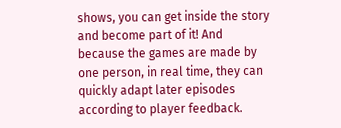shows, you can get inside the story and become part of it! And because the games are made by one person, in real time, they can quickly adapt later episodes according to player feedback.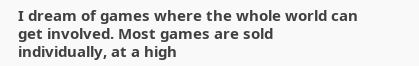I dream of games where the whole world can get involved. Most games are sold individually, at a high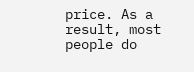price. As a result, most people do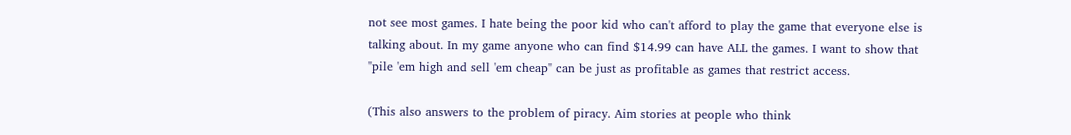not see most games. I hate being the poor kid who can't afford to play the game that everyone else is talking about. In my game anyone who can find $14.99 can have ALL the games. I want to show that "pile 'em high and sell 'em cheap" can be just as profitable as games that restrict access.

(This also answers to the problem of piracy. Aim stories at people who think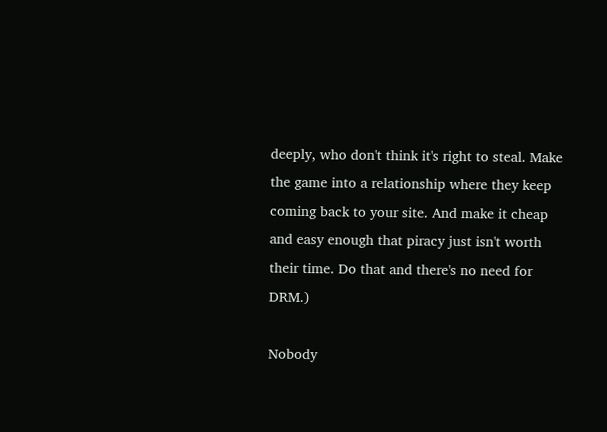deeply, who don't think it's right to steal. Make the game into a relationship where they keep coming back to your site. And make it cheap and easy enough that piracy just isn't worth their time. Do that and there's no need for DRM.)

Nobody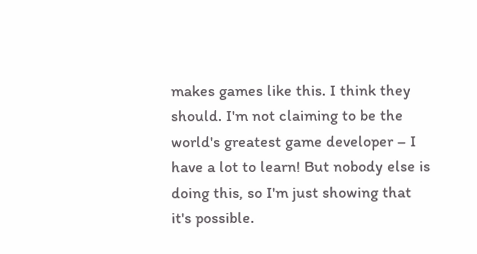makes games like this. I think they should. I'm not claiming to be the world's greatest game developer – I have a lot to learn! But nobody else is doing this, so I'm just showing that it's possible.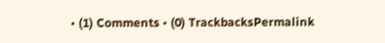• (1) Comments • (0) TrackbacksPermalink